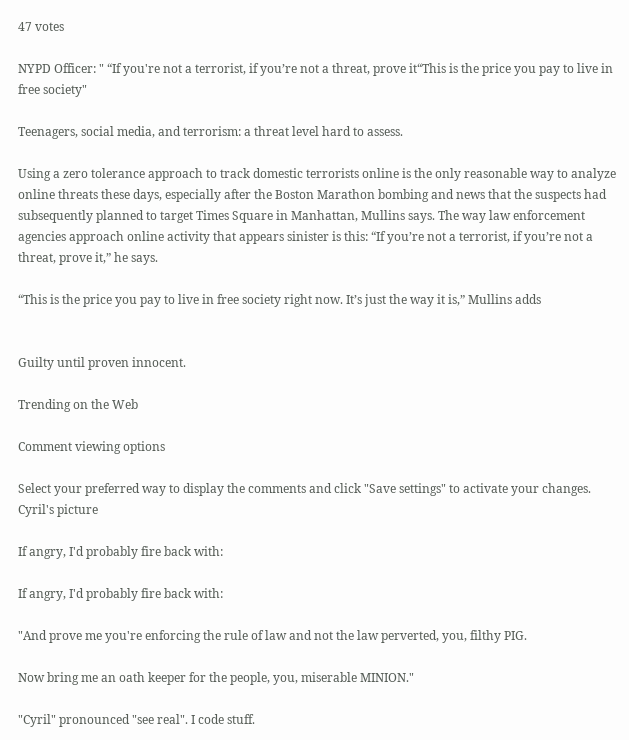47 votes

NYPD Officer: " “If you're not a terrorist, if you’re not a threat, prove it“This is the price you pay to live in free society"

Teenagers, social media, and terrorism: a threat level hard to assess.

Using a zero tolerance approach to track domestic terrorists online is the only reasonable way to analyze online threats these days, especially after the Boston Marathon bombing and news that the suspects had subsequently planned to target Times Square in Manhattan, Mullins says. The way law enforcement agencies approach online activity that appears sinister is this: “If you’re not a terrorist, if you’re not a threat, prove it,” he says.

“This is the price you pay to live in free society right now. It’s just the way it is,” Mullins adds


Guilty until proven innocent.

Trending on the Web

Comment viewing options

Select your preferred way to display the comments and click "Save settings" to activate your changes.
Cyril's picture

If angry, I'd probably fire back with:

If angry, I'd probably fire back with:

"And prove me you're enforcing the rule of law and not the law perverted, you, filthy PIG.

Now bring me an oath keeper for the people, you, miserable MINION."

"Cyril" pronounced "see real". I code stuff.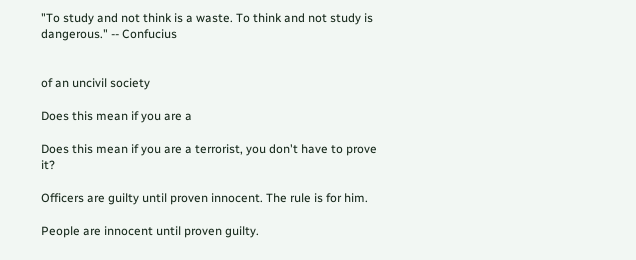"To study and not think is a waste. To think and not study is dangerous." -- Confucius


of an uncivil society

Does this mean if you are a

Does this mean if you are a terrorist, you don't have to prove it?

Officers are guilty until proven innocent. The rule is for him.

People are innocent until proven guilty.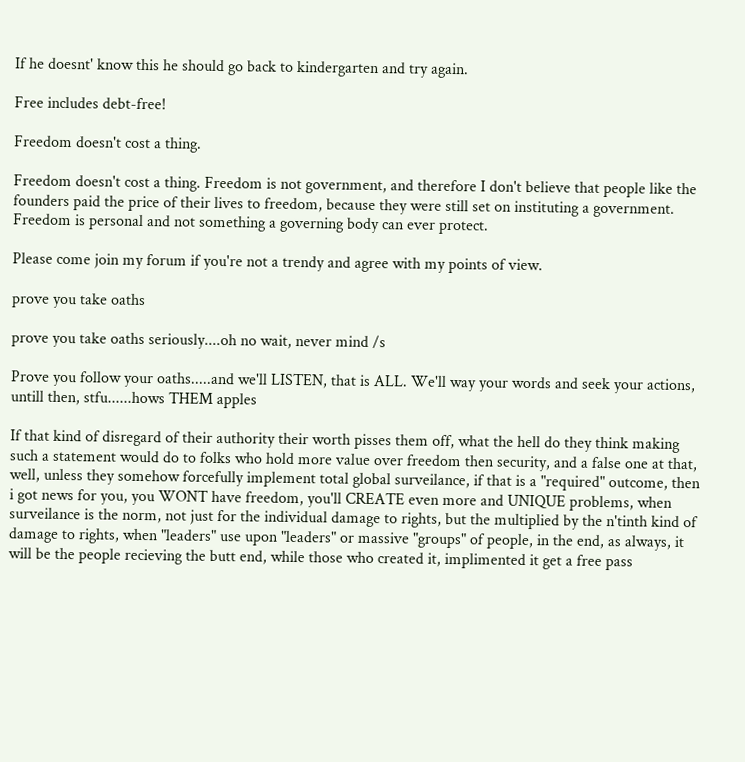If he doesnt' know this he should go back to kindergarten and try again.

Free includes debt-free!

Freedom doesn't cost a thing.

Freedom doesn't cost a thing. Freedom is not government, and therefore I don't believe that people like the founders paid the price of their lives to freedom, because they were still set on instituting a government. Freedom is personal and not something a governing body can ever protect.

Please come join my forum if you're not a trendy and agree with my points of view.

prove you take oaths

prove you take oaths seriously....oh no wait, never mind /s

Prove you follow your oaths.....and we'll LISTEN, that is ALL. We'll way your words and seek your actions, untill then, stfu......hows THEM apples

If that kind of disregard of their authority their worth pisses them off, what the hell do they think making such a statement would do to folks who hold more value over freedom then security, and a false one at that, well, unless they somehow forcefully implement total global surveilance, if that is a "required" outcome, then i got news for you, you WONT have freedom, you'll CREATE even more and UNIQUE problems, when surveilance is the norm, not just for the individual damage to rights, but the multiplied by the n'tinth kind of damage to rights, when "leaders" use upon "leaders" or massive "groups" of people, in the end, as always, it will be the people recieving the butt end, while those who created it, implimented it get a free pass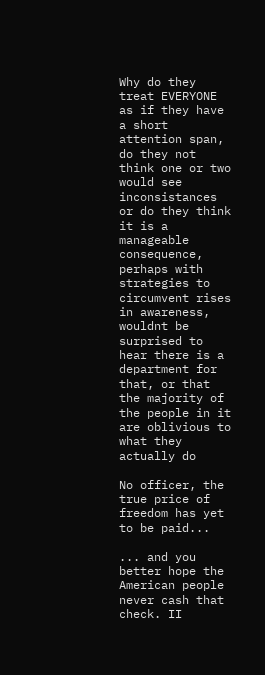Why do they treat EVERYONE as if they have a short attention span, do they not think one or two would see inconsistances or do they think it is a manageable consequence, perhaps with strategies to circumvent rises in awareness, wouldnt be surprised to hear there is a department for that, or that the majority of the people in it are oblivious to what they actually do

No officer, the true price of freedom has yet to be paid...

... and you better hope the American people never cash that check. II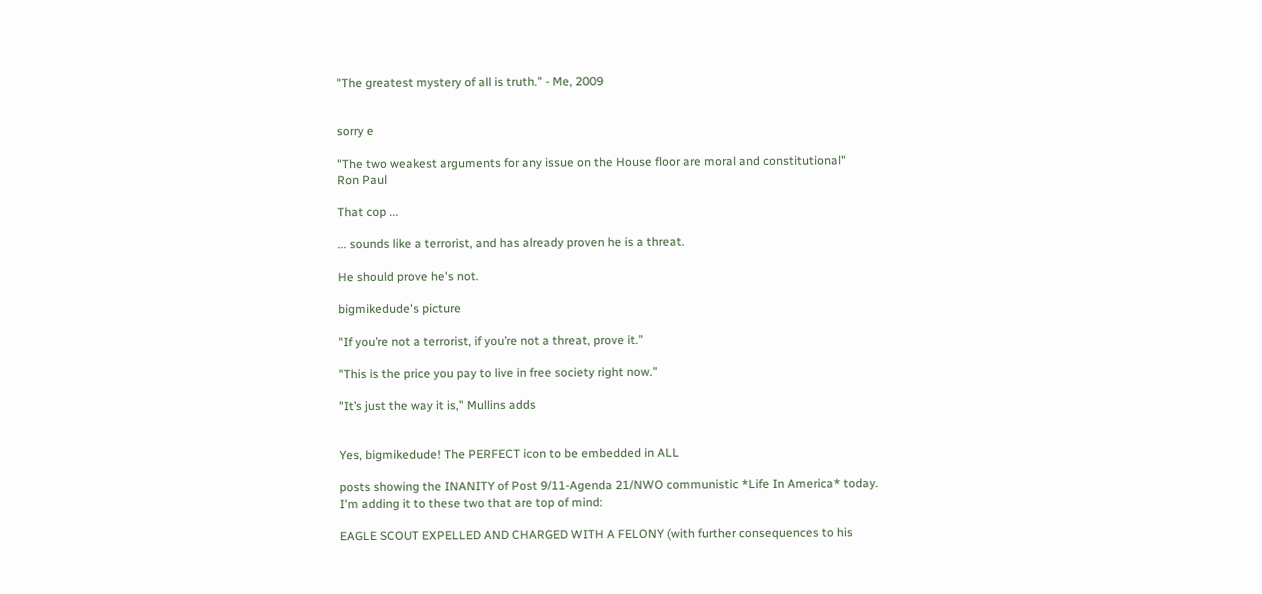"The greatest mystery of all is truth." - Me, 2009


sorry e

"The two weakest arguments for any issue on the House floor are moral and constitutional"
Ron Paul

That cop ...

... sounds like a terrorist, and has already proven he is a threat.

He should prove he's not.

bigmikedude's picture

"If you’re not a terrorist, if you’re not a threat, prove it.”

"This is the price you pay to live in free society right now."

"It’s just the way it is,” Mullins adds


Yes, bigmikedude! The PERFECT icon to be embedded in ALL

posts showing the INANITY of Post 9/11-Agenda 21/NWO communistic *Life In America* today. I'm adding it to these two that are top of mind:

EAGLE SCOUT EXPELLED AND CHARGED WITH A FELONY (with further consequences to his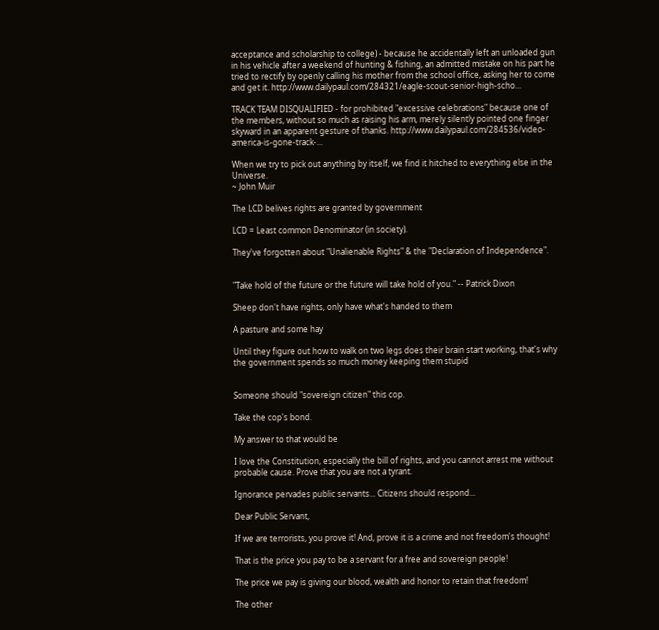acceptance and scholarship to college) - because he accidentally left an unloaded gun in his vehicle after a weekend of hunting & fishing, an admitted mistake on his part he tried to rectify by openly calling his mother from the school office, asking her to come and get it. http://www.dailypaul.com/284321/eagle-scout-senior-high-scho...

TRACK TEAM DISQUALIFIED - for prohibited "excessive celebrations" because one of the members, without so much as raising his arm, merely silently pointed one finger skyward in an apparent gesture of thanks. http://www.dailypaul.com/284536/video-america-is-gone-track-...

When we try to pick out anything by itself, we find it hitched to everything else in the Universe.
~ John Muir

The LCD belives rights are granted by government

LCD = Least common Denominator (in society).

They've forgotten about "Unalienable Rights" & the "Declaration of Independence".


"Take hold of the future or the future will take hold of you." -- Patrick Dixon

Sheep don't have rights, only have what's handed to them

A pasture and some hay

Until they figure out how to walk on two legs does their brain start working, that's why the government spends so much money keeping them stupid


Someone should "sovereign citizen" this cop.

Take the cop's bond.

My answer to that would be

I love the Constitution, especially the bill of rights, and you cannot arrest me without probable cause. Prove that you are not a tyrant.

Ignorance pervades public servants... Citizens should respond...

Dear Public Servant,

If we are terrorists, you prove it! And, prove it is a crime and not freedom's thought!

That is the price you pay to be a servant for a free and sovereign people!

The price we pay is giving our blood, wealth and honor to retain that freedom!

The other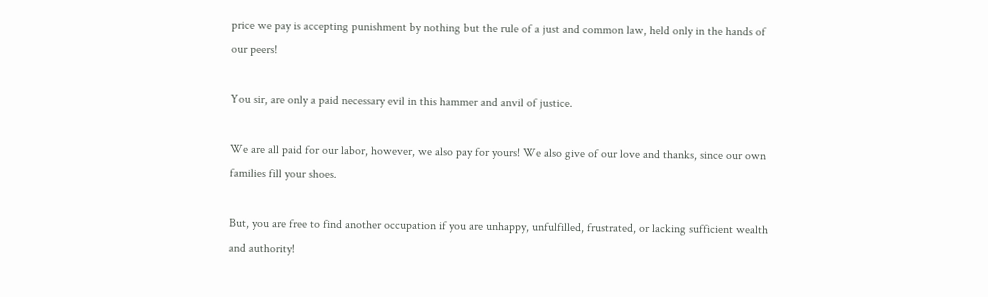price we pay is accepting punishment by nothing but the rule of a just and common law, held only in the hands of our peers!

You sir, are only a paid necessary evil in this hammer and anvil of justice.

We are all paid for our labor, however, we also pay for yours! We also give of our love and thanks, since our own families fill your shoes.

But, you are free to find another occupation if you are unhappy, unfulfilled, frustrated, or lacking sufficient wealth and authority!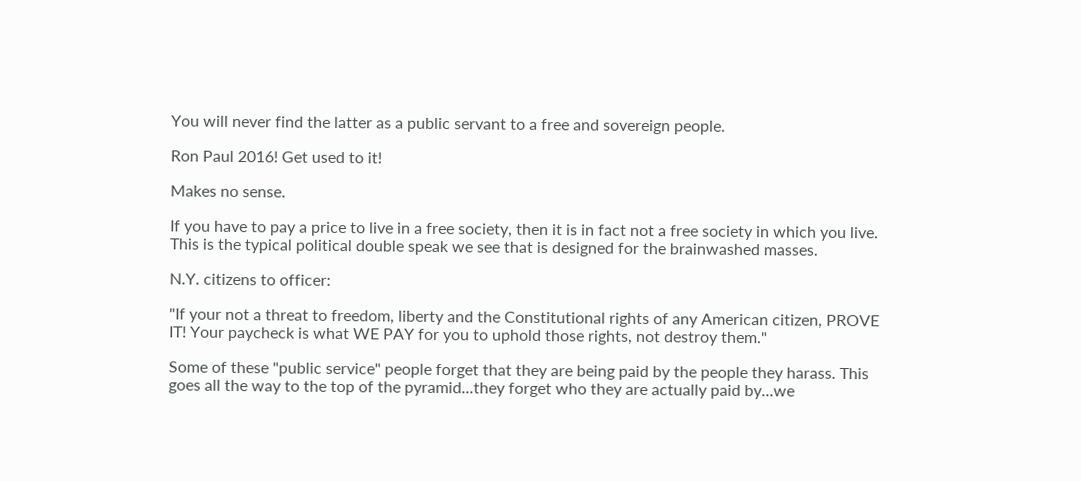You will never find the latter as a public servant to a free and sovereign people.

Ron Paul 2016! Get used to it!

Makes no sense.

If you have to pay a price to live in a free society, then it is in fact not a free society in which you live. This is the typical political double speak we see that is designed for the brainwashed masses.

N.Y. citizens to officer:

"If your not a threat to freedom, liberty and the Constitutional rights of any American citizen, PROVE IT! Your paycheck is what WE PAY for you to uphold those rights, not destroy them."

Some of these "public service" people forget that they are being paid by the people they harass. This goes all the way to the top of the pyramid...they forget who they are actually paid by...we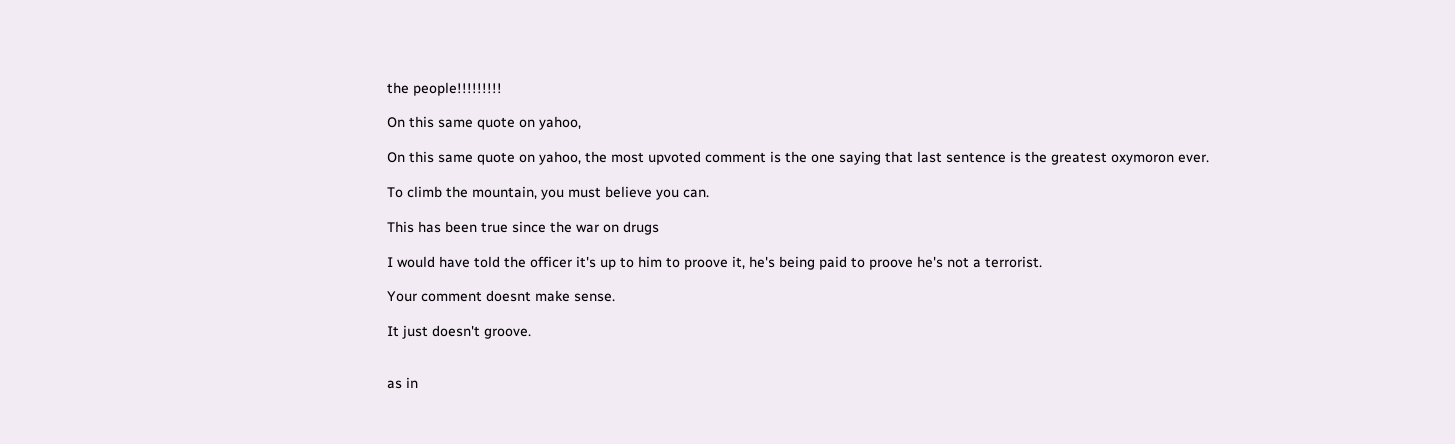the people!!!!!!!!!

On this same quote on yahoo,

On this same quote on yahoo, the most upvoted comment is the one saying that last sentence is the greatest oxymoron ever.

To climb the mountain, you must believe you can.

This has been true since the war on drugs

I would have told the officer it's up to him to proove it, he's being paid to proove he's not a terrorist.

Your comment doesnt make sense.

It just doesn't groove.


as in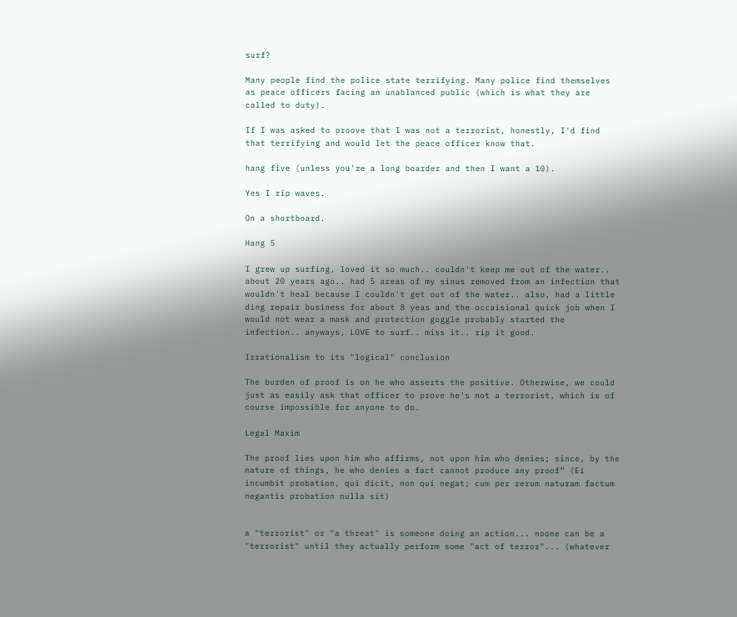surf?

Many people find the police state terrifying. Many police find themselves as peace officers facing an unablanced public (which is what they are called to duty).

If I was asked to proove that I was not a terrorist, honestly, I'd find that terrifying and would let the peace officer know that.

hang five (unless you're a long boarder and then I want a 10).

Yes I rip waves.

On a shortboard.

Hang 5

I grew up surfing, loved it so much.. couldn't keep me out of the water.. about 20 years ago.. had 5 areas of my sinus removed from an infection that wouldn't heal because I couldn't get out of the water.. also, had a little ding repair business for about 8 yeas and the occaisional quick job when I would not wear a mask and protection goggle probably started the infection.. anyways, LOVE to surf.. miss it.. rip it good.

Irrationalism to its "logical" conclusion

The burden of proof is on he who asserts the positive. Otherwise, we could just as easily ask that officer to prove he's not a terrorist, which is of course impossible for anyone to do.

Legal Maxim

The proof lies upon him who affirms, not upon him who denies; since, by the nature of things, he who denies a fact cannot produce any proof” (Ei incumbit probation, qui dicit, non qui negat; cum per rerum naturam factum negantis probation nulla sit)


a "terrorist" or "a threat" is someone doing an action... noone can be a "terrorist" until they actually perform some "act of terror"... (whatever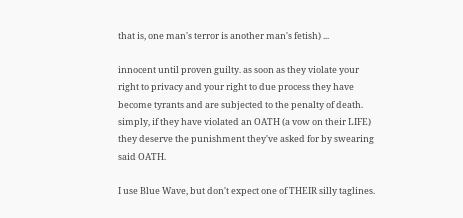that is, one man's terror is another man's fetish) ...

innocent until proven guilty. as soon as they violate your right to privacy and your right to due process they have become tyrants and are subjected to the penalty of death. simply, if they have violated an OATH (a vow on their LIFE) they deserve the punishment they've asked for by swearing said OATH.

I use Blue Wave, but don't expect one of THEIR silly taglines.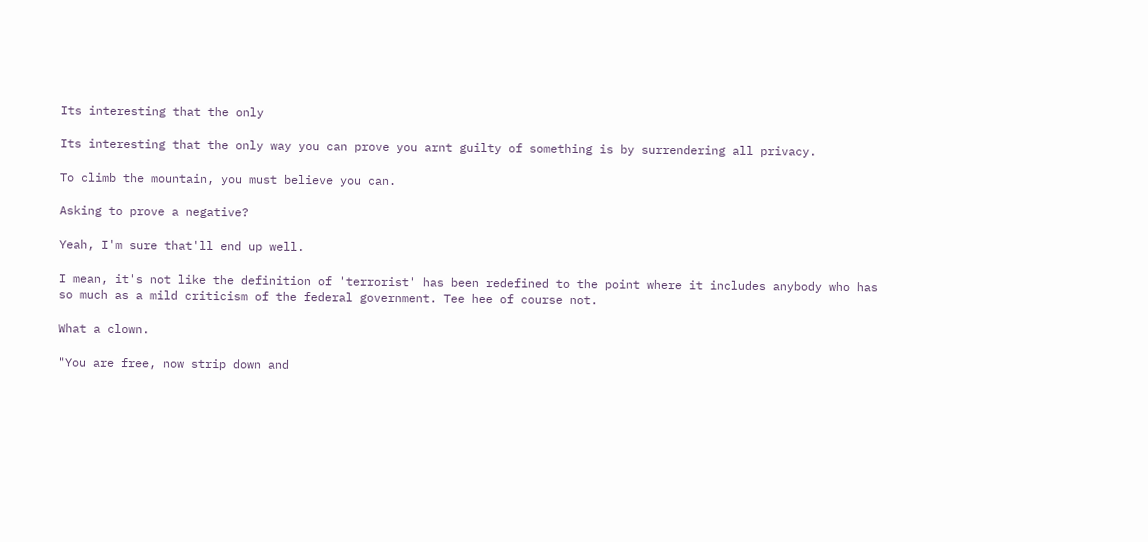Its interesting that the only

Its interesting that the only way you can prove you arnt guilty of something is by surrendering all privacy.

To climb the mountain, you must believe you can.

Asking to prove a negative?

Yeah, I'm sure that'll end up well.

I mean, it's not like the definition of 'terrorist' has been redefined to the point where it includes anybody who has so much as a mild criticism of the federal government. Tee hee of course not.

What a clown.

"You are free, now strip down and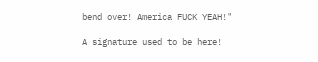bend over! America FUCK YEAH!"

A signature used to be here!